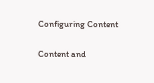Configuring Content

Content and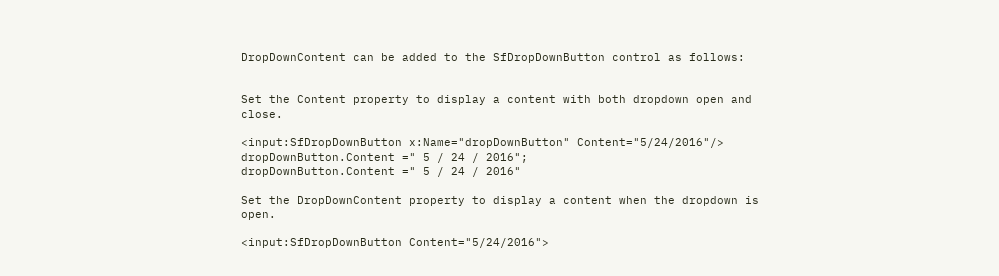DropDownContent can be added to the SfDropDownButton control as follows:


Set the Content property to display a content with both dropdown open and close.

<input:SfDropDownButton x:Name="dropDownButton" Content="5/24/2016"/>
dropDownButton.Content =" 5 / 24 / 2016";
dropDownButton.Content =" 5 / 24 / 2016"

Set the DropDownContent property to display a content when the dropdown is open.

<input:SfDropDownButton Content="5/24/2016">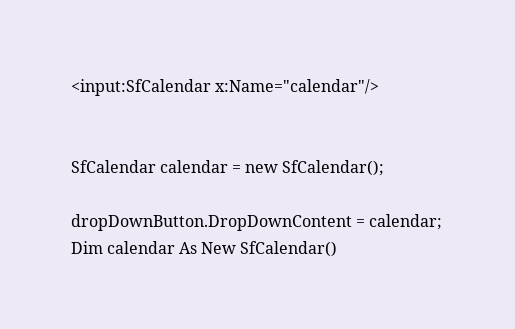<input:SfCalendar x:Name="calendar"/>


SfCalendar calendar = new SfCalendar();

dropDownButton.DropDownContent = calendar;
Dim calendar As New SfCalendar()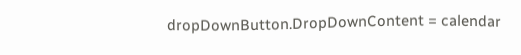dropDownButton.DropDownContent = calendar